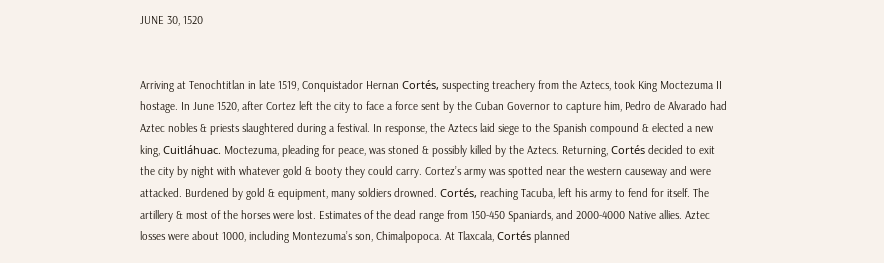JUNE 30, 1520


Arriving at Tenochtitlan in late 1519, Conquistador Hernan Cortés, suspecting treachery from the Aztecs, took King Moctezuma II hostage. In June 1520, after Cortez left the city to face a force sent by the Cuban Governor to capture him, Pedro de Alvarado had Aztec nobles & priests slaughtered during a festival. In response, the Aztecs laid siege to the Spanish compound & elected a new king, Cuitláhuac. Moctezuma, pleading for peace, was stoned & possibly killed by the Aztecs. Returning, Cortés decided to exit the city by night with whatever gold & booty they could carry. Cortez’s army was spotted near the western causeway and were attacked. Burdened by gold & equipment, many soldiers drowned. Cortés, reaching Tacuba, left his army to fend for itself. The artillery & most of the horses were lost. Estimates of the dead range from 150-450 Spaniards, and 2000-4000 Native allies. Aztec losses were about 1000, including Montezuma’s son, Chimalpopoca. At Tlaxcala, Cortés planned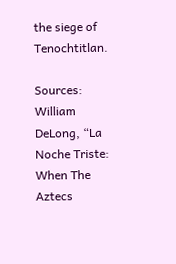the siege of Tenochtitlan.

Sources:  William DeLong, “La Noche Triste: When The Aztecs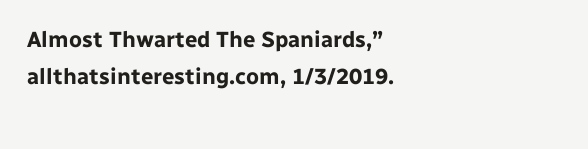Almost Thwarted The Spaniards,” allthatsinteresting.com, 1/3/2019.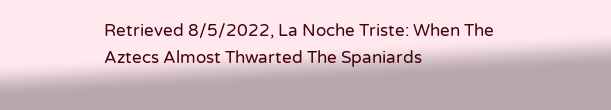Retrieved 8/5/2022, La Noche Triste: When The Aztecs Almost Thwarted The Spaniards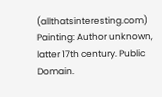(allthatsinteresting.com)
Painting: Author unknown, latter 17th century. Public Domain.